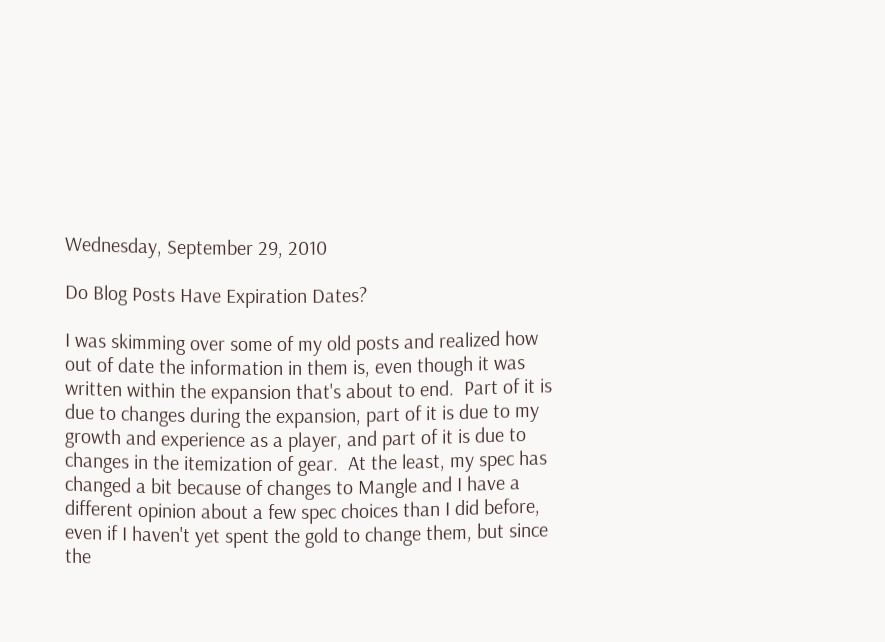Wednesday, September 29, 2010

Do Blog Posts Have Expiration Dates?

I was skimming over some of my old posts and realized how out of date the information in them is, even though it was written within the expansion that's about to end.  Part of it is due to changes during the expansion, part of it is due to my growth and experience as a player, and part of it is due to changes in the itemization of gear.  At the least, my spec has changed a bit because of changes to Mangle and I have a different opinion about a few spec choices than I did before, even if I haven't yet spent the gold to change them, but since the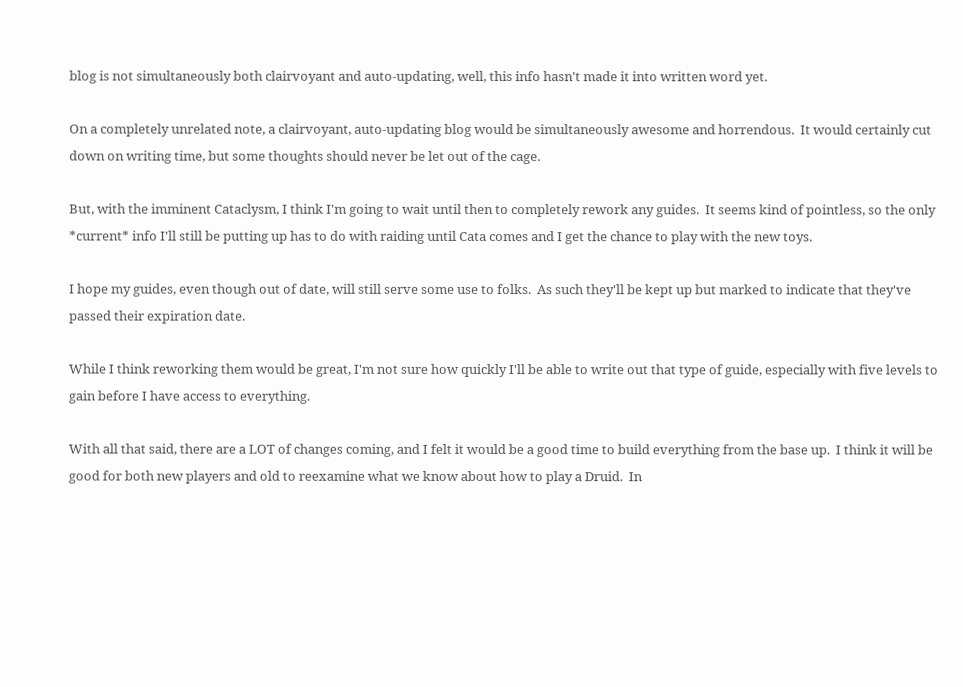blog is not simultaneously both clairvoyant and auto-updating, well, this info hasn't made it into written word yet.

On a completely unrelated note, a clairvoyant, auto-updating blog would be simultaneously awesome and horrendous.  It would certainly cut down on writing time, but some thoughts should never be let out of the cage.

But, with the imminent Cataclysm, I think I'm going to wait until then to completely rework any guides.  It seems kind of pointless, so the only *current* info I'll still be putting up has to do with raiding until Cata comes and I get the chance to play with the new toys.

I hope my guides, even though out of date, will still serve some use to folks.  As such they'll be kept up but marked to indicate that they've passed their expiration date.

While I think reworking them would be great, I'm not sure how quickly I'll be able to write out that type of guide, especially with five levels to gain before I have access to everything.

With all that said, there are a LOT of changes coming, and I felt it would be a good time to build everything from the base up.  I think it will be good for both new players and old to reexamine what we know about how to play a Druid.  In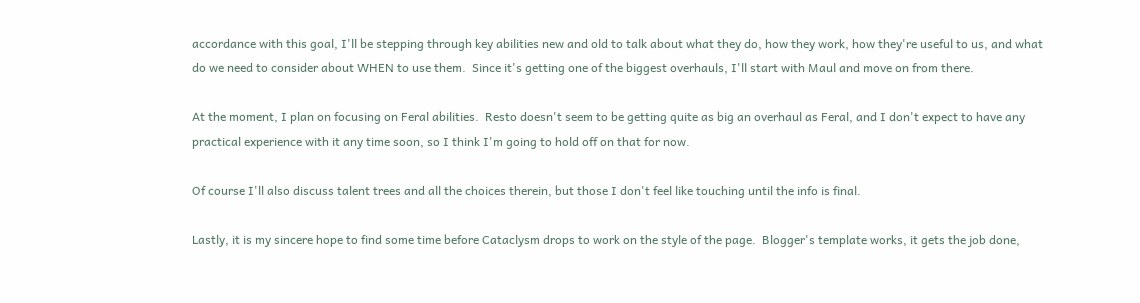accordance with this goal, I'll be stepping through key abilities new and old to talk about what they do, how they work, how they're useful to us, and what do we need to consider about WHEN to use them.  Since it's getting one of the biggest overhauls, I'll start with Maul and move on from there.

At the moment, I plan on focusing on Feral abilities.  Resto doesn't seem to be getting quite as big an overhaul as Feral, and I don't expect to have any practical experience with it any time soon, so I think I'm going to hold off on that for now.

Of course I'll also discuss talent trees and all the choices therein, but those I don't feel like touching until the info is final.

Lastly, it is my sincere hope to find some time before Cataclysm drops to work on the style of the page.  Blogger's template works, it gets the job done,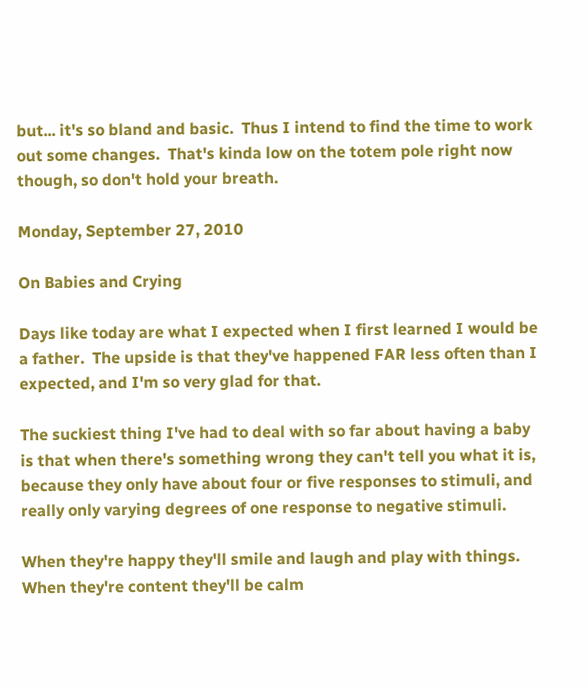but... it's so bland and basic.  Thus I intend to find the time to work out some changes.  That's kinda low on the totem pole right now though, so don't hold your breath.

Monday, September 27, 2010

On Babies and Crying

Days like today are what I expected when I first learned I would be a father.  The upside is that they've happened FAR less often than I expected, and I'm so very glad for that.

The suckiest thing I've had to deal with so far about having a baby is that when there's something wrong they can't tell you what it is, because they only have about four or five responses to stimuli, and really only varying degrees of one response to negative stimuli.

When they're happy they'll smile and laugh and play with things.  When they're content they'll be calm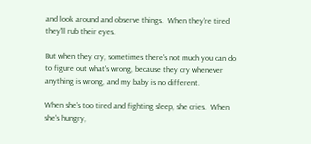and look around and observe things.  When they're tired they'll rub their eyes.

But when they cry, sometimes there's not much you can do to figure out what's wrong, because they cry whenever anything is wrong, and my baby is no different.

When she's too tired and fighting sleep, she cries.  When she's hungry,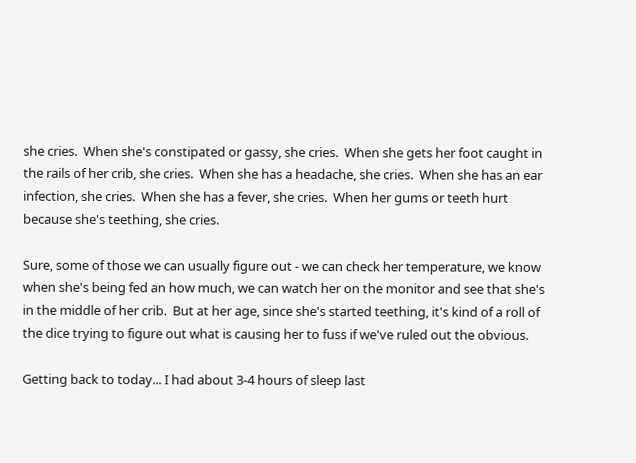she cries.  When she's constipated or gassy, she cries.  When she gets her foot caught in the rails of her crib, she cries.  When she has a headache, she cries.  When she has an ear infection, she cries.  When she has a fever, she cries.  When her gums or teeth hurt because she's teething, she cries.

Sure, some of those we can usually figure out - we can check her temperature, we know when she's being fed an how much, we can watch her on the monitor and see that she's in the middle of her crib.  But at her age, since she's started teething, it's kind of a roll of the dice trying to figure out what is causing her to fuss if we've ruled out the obvious.

Getting back to today... I had about 3-4 hours of sleep last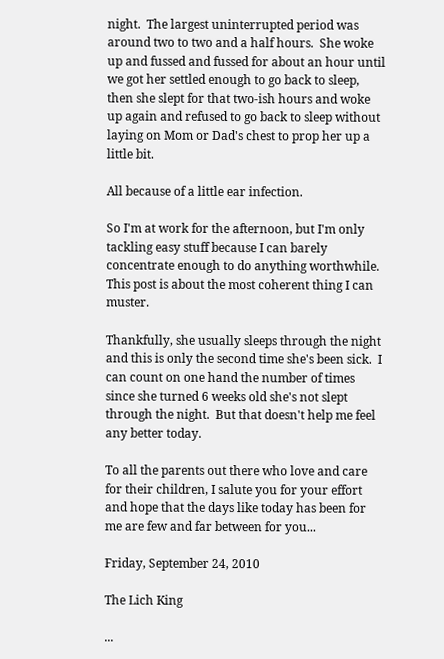night.  The largest uninterrupted period was around two to two and a half hours.  She woke up and fussed and fussed for about an hour until we got her settled enough to go back to sleep, then she slept for that two-ish hours and woke up again and refused to go back to sleep without laying on Mom or Dad's chest to prop her up a little bit.

All because of a little ear infection.

So I'm at work for the afternoon, but I'm only tackling easy stuff because I can barely concentrate enough to do anything worthwhile.  This post is about the most coherent thing I can muster.

Thankfully, she usually sleeps through the night and this is only the second time she's been sick.  I can count on one hand the number of times since she turned 6 weeks old she's not slept through the night.  But that doesn't help me feel any better today.

To all the parents out there who love and care for their children, I salute you for your effort and hope that the days like today has been for me are few and far between for you...

Friday, September 24, 2010

The Lich King

...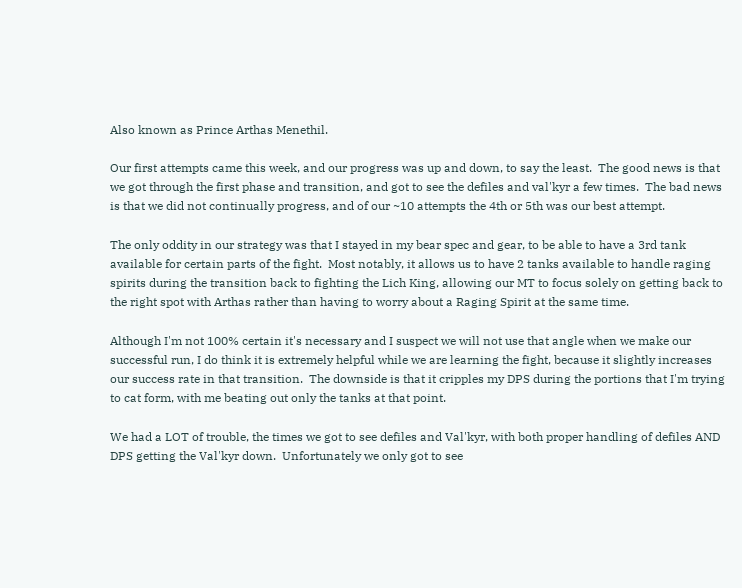Also known as Prince Arthas Menethil.

Our first attempts came this week, and our progress was up and down, to say the least.  The good news is that we got through the first phase and transition, and got to see the defiles and val'kyr a few times.  The bad news is that we did not continually progress, and of our ~10 attempts the 4th or 5th was our best attempt.

The only oddity in our strategy was that I stayed in my bear spec and gear, to be able to have a 3rd tank available for certain parts of the fight.  Most notably, it allows us to have 2 tanks available to handle raging spirits during the transition back to fighting the Lich King, allowing our MT to focus solely on getting back to the right spot with Arthas rather than having to worry about a Raging Spirit at the same time.

Although I'm not 100% certain it's necessary and I suspect we will not use that angle when we make our successful run, I do think it is extremely helpful while we are learning the fight, because it slightly increases our success rate in that transition.  The downside is that it cripples my DPS during the portions that I'm trying to cat form, with me beating out only the tanks at that point.

We had a LOT of trouble, the times we got to see defiles and Val'kyr, with both proper handling of defiles AND DPS getting the Val'kyr down.  Unfortunately we only got to see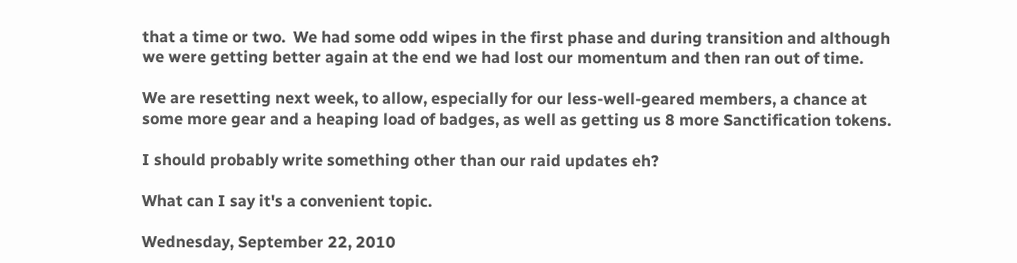that a time or two.  We had some odd wipes in the first phase and during transition and although we were getting better again at the end we had lost our momentum and then ran out of time.

We are resetting next week, to allow, especially for our less-well-geared members, a chance at some more gear and a heaping load of badges, as well as getting us 8 more Sanctification tokens.

I should probably write something other than our raid updates eh?

What can I say it's a convenient topic.

Wednesday, September 22, 2010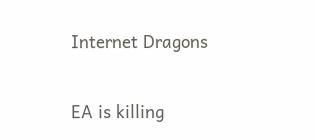Internet Dragons

EA is killing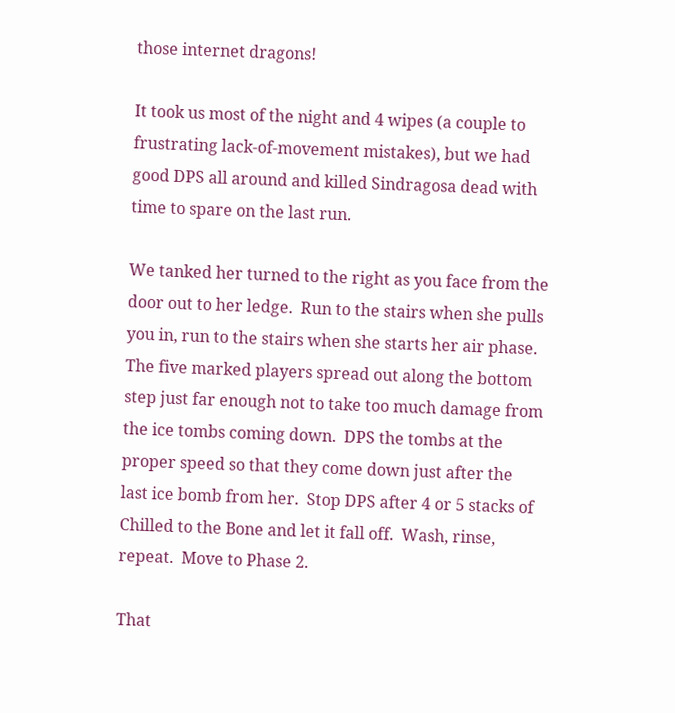those internet dragons!

It took us most of the night and 4 wipes (a couple to frustrating lack-of-movement mistakes), but we had good DPS all around and killed Sindragosa dead with time to spare on the last run.

We tanked her turned to the right as you face from the door out to her ledge.  Run to the stairs when she pulls you in, run to the stairs when she starts her air phase.  The five marked players spread out along the bottom step just far enough not to take too much damage from the ice tombs coming down.  DPS the tombs at the proper speed so that they come down just after the last ice bomb from her.  Stop DPS after 4 or 5 stacks of Chilled to the Bone and let it fall off.  Wash, rinse, repeat.  Move to Phase 2.

That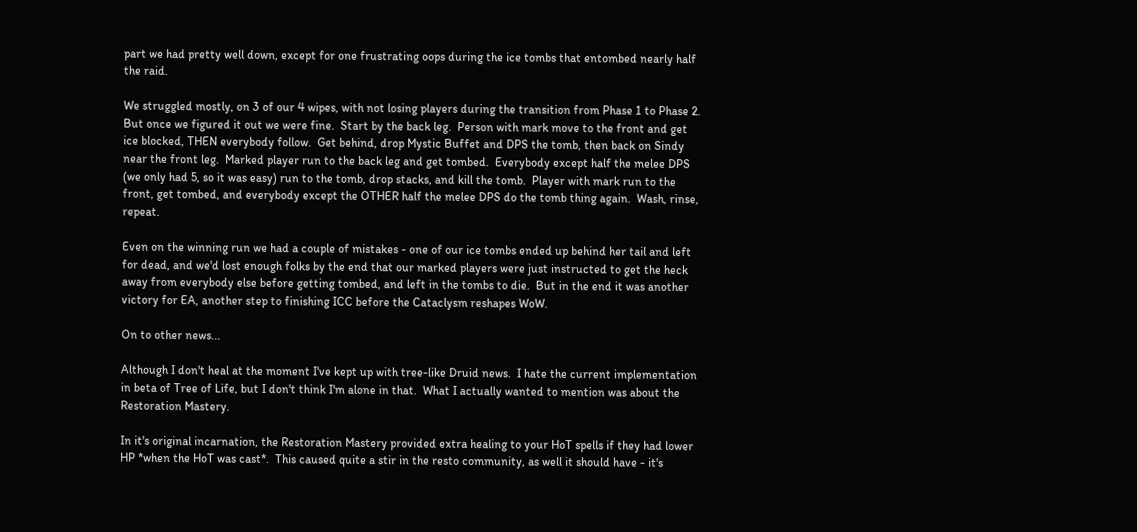part we had pretty well down, except for one frustrating oops during the ice tombs that entombed nearly half the raid.

We struggled mostly, on 3 of our 4 wipes, with not losing players during the transition from Phase 1 to Phase 2.  But once we figured it out we were fine.  Start by the back leg.  Person with mark move to the front and get ice blocked, THEN everybody follow.  Get behind, drop Mystic Buffet and DPS the tomb, then back on Sindy near the front leg.  Marked player run to the back leg and get tombed.  Everybody except half the melee DPS (we only had 5, so it was easy) run to the tomb, drop stacks, and kill the tomb.  Player with mark run to the front, get tombed, and everybody except the OTHER half the melee DPS do the tomb thing again.  Wash, rinse, repeat.

Even on the winning run we had a couple of mistakes - one of our ice tombs ended up behind her tail and left for dead, and we'd lost enough folks by the end that our marked players were just instructed to get the heck away from everybody else before getting tombed, and left in the tombs to die.  But in the end it was another victory for EA, another step to finishing ICC before the Cataclysm reshapes WoW.

On to other news...

Although I don't heal at the moment I've kept up with tree-like Druid news.  I hate the current implementation in beta of Tree of Life, but I don't think I'm alone in that.  What I actually wanted to mention was about the Restoration Mastery.

In it's original incarnation, the Restoration Mastery provided extra healing to your HoT spells if they had lower HP *when the HoT was cast*.  This caused quite a stir in the resto community, as well it should have - it's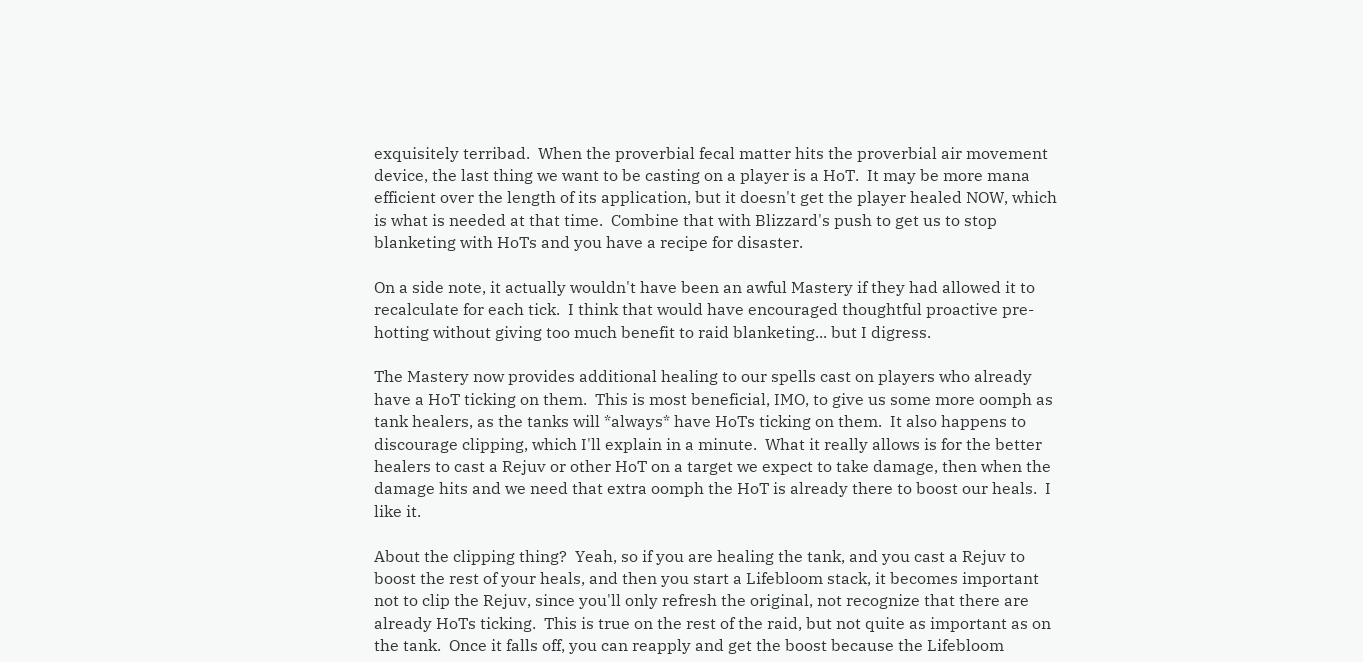exquisitely terribad.  When the proverbial fecal matter hits the proverbial air movement device, the last thing we want to be casting on a player is a HoT.  It may be more mana efficient over the length of its application, but it doesn't get the player healed NOW, which is what is needed at that time.  Combine that with Blizzard's push to get us to stop blanketing with HoTs and you have a recipe for disaster.

On a side note, it actually wouldn't have been an awful Mastery if they had allowed it to recalculate for each tick.  I think that would have encouraged thoughtful proactive pre-hotting without giving too much benefit to raid blanketing... but I digress.

The Mastery now provides additional healing to our spells cast on players who already have a HoT ticking on them.  This is most beneficial, IMO, to give us some more oomph as tank healers, as the tanks will *always* have HoTs ticking on them.  It also happens to discourage clipping, which I'll explain in a minute.  What it really allows is for the better healers to cast a Rejuv or other HoT on a target we expect to take damage, then when the damage hits and we need that extra oomph the HoT is already there to boost our heals.  I like it.

About the clipping thing?  Yeah, so if you are healing the tank, and you cast a Rejuv to boost the rest of your heals, and then you start a Lifebloom stack, it becomes important not to clip the Rejuv, since you'll only refresh the original, not recognize that there are already HoTs ticking.  This is true on the rest of the raid, but not quite as important as on the tank.  Once it falls off, you can reapply and get the boost because the Lifebloom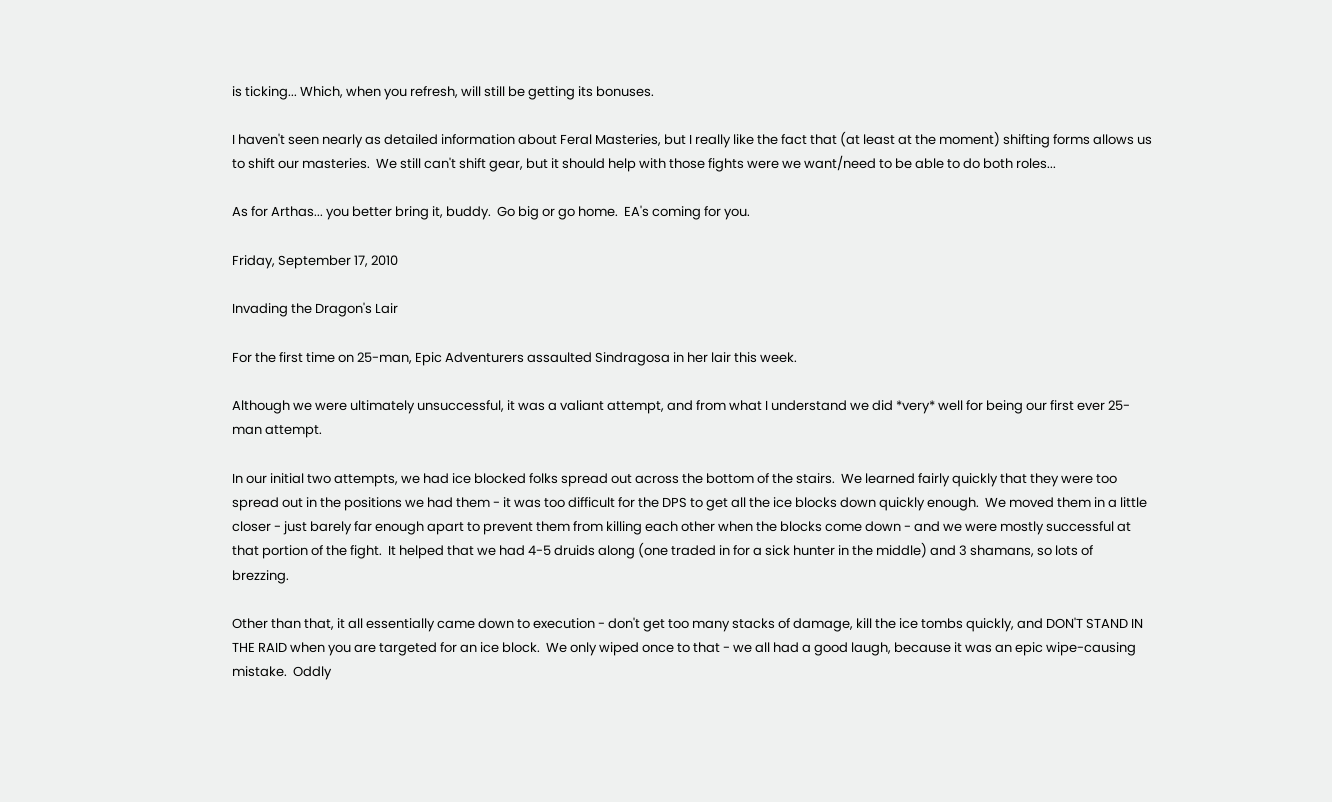is ticking... Which, when you refresh, will still be getting its bonuses.

I haven't seen nearly as detailed information about Feral Masteries, but I really like the fact that (at least at the moment) shifting forms allows us to shift our masteries.  We still can't shift gear, but it should help with those fights were we want/need to be able to do both roles...

As for Arthas... you better bring it, buddy.  Go big or go home.  EA's coming for you.

Friday, September 17, 2010

Invading the Dragon's Lair

For the first time on 25-man, Epic Adventurers assaulted Sindragosa in her lair this week.

Although we were ultimately unsuccessful, it was a valiant attempt, and from what I understand we did *very* well for being our first ever 25-man attempt.

In our initial two attempts, we had ice blocked folks spread out across the bottom of the stairs.  We learned fairly quickly that they were too spread out in the positions we had them - it was too difficult for the DPS to get all the ice blocks down quickly enough.  We moved them in a little closer - just barely far enough apart to prevent them from killing each other when the blocks come down - and we were mostly successful at that portion of the fight.  It helped that we had 4-5 druids along (one traded in for a sick hunter in the middle) and 3 shamans, so lots of brezzing.

Other than that, it all essentially came down to execution - don't get too many stacks of damage, kill the ice tombs quickly, and DON'T STAND IN THE RAID when you are targeted for an ice block.  We only wiped once to that - we all had a good laugh, because it was an epic wipe-causing mistake.  Oddly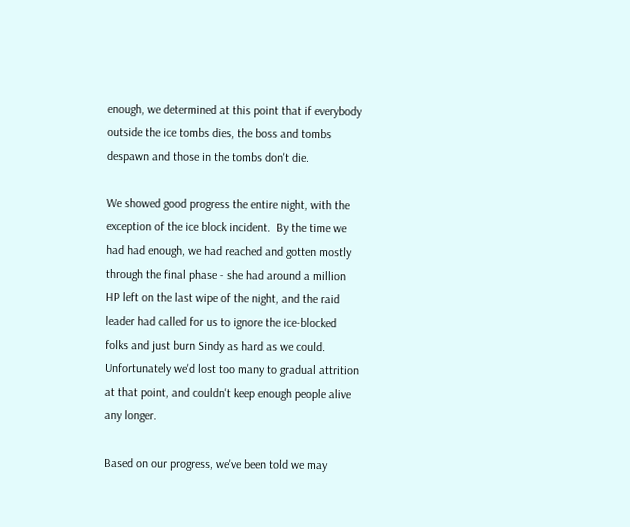enough, we determined at this point that if everybody outside the ice tombs dies, the boss and tombs despawn and those in the tombs don't die.

We showed good progress the entire night, with the exception of the ice block incident.  By the time we had had enough, we had reached and gotten mostly through the final phase - she had around a million HP left on the last wipe of the night, and the raid leader had called for us to ignore the ice-blocked folks and just burn Sindy as hard as we could.  Unfortunately we'd lost too many to gradual attrition at that point, and couldn't keep enough people alive any longer.

Based on our progress, we've been told we may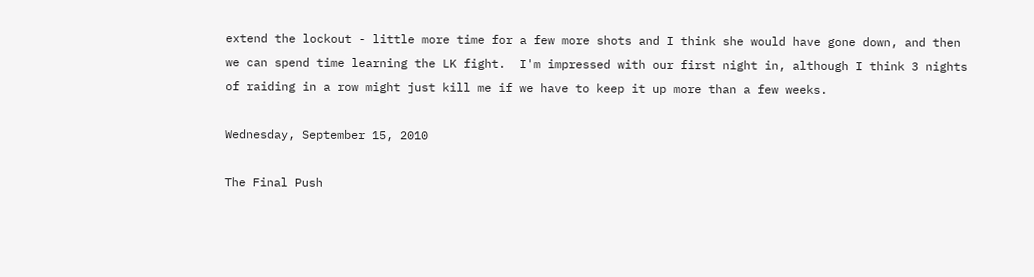extend the lockout - little more time for a few more shots and I think she would have gone down, and then we can spend time learning the LK fight.  I'm impressed with our first night in, although I think 3 nights of raiding in a row might just kill me if we have to keep it up more than a few weeks.

Wednesday, September 15, 2010

The Final Push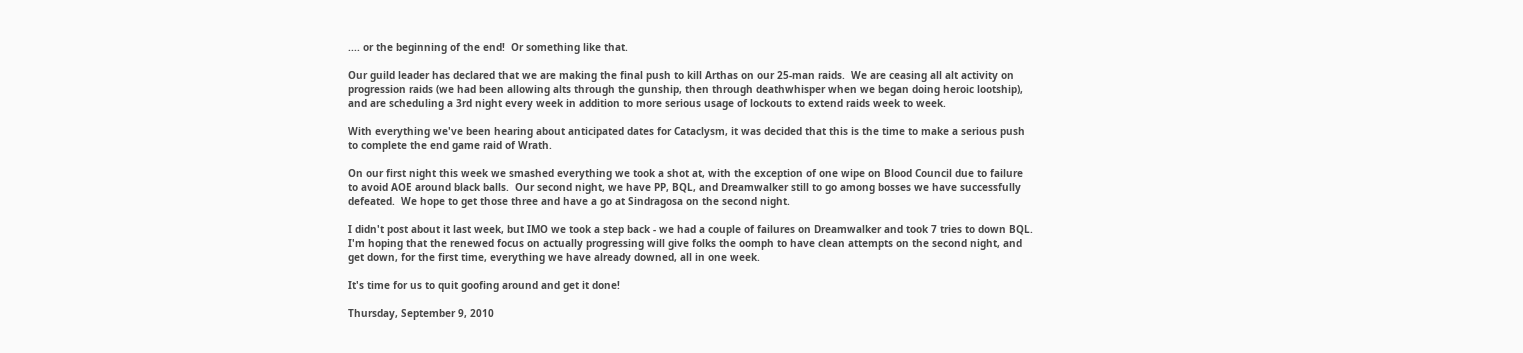.... or the beginning of the end!  Or something like that.

Our guild leader has declared that we are making the final push to kill Arthas on our 25-man raids.  We are ceasing all alt activity on progression raids (we had been allowing alts through the gunship, then through deathwhisper when we began doing heroic lootship), and are scheduling a 3rd night every week in addition to more serious usage of lockouts to extend raids week to week.

With everything we've been hearing about anticipated dates for Cataclysm, it was decided that this is the time to make a serious push to complete the end game raid of Wrath.

On our first night this week we smashed everything we took a shot at, with the exception of one wipe on Blood Council due to failure to avoid AOE around black balls.  Our second night, we have PP, BQL, and Dreamwalker still to go among bosses we have successfully defeated.  We hope to get those three and have a go at Sindragosa on the second night.

I didn't post about it last week, but IMO we took a step back - we had a couple of failures on Dreamwalker and took 7 tries to down BQL.  I'm hoping that the renewed focus on actually progressing will give folks the oomph to have clean attempts on the second night, and get down, for the first time, everything we have already downed, all in one week.

It's time for us to quit goofing around and get it done!

Thursday, September 9, 2010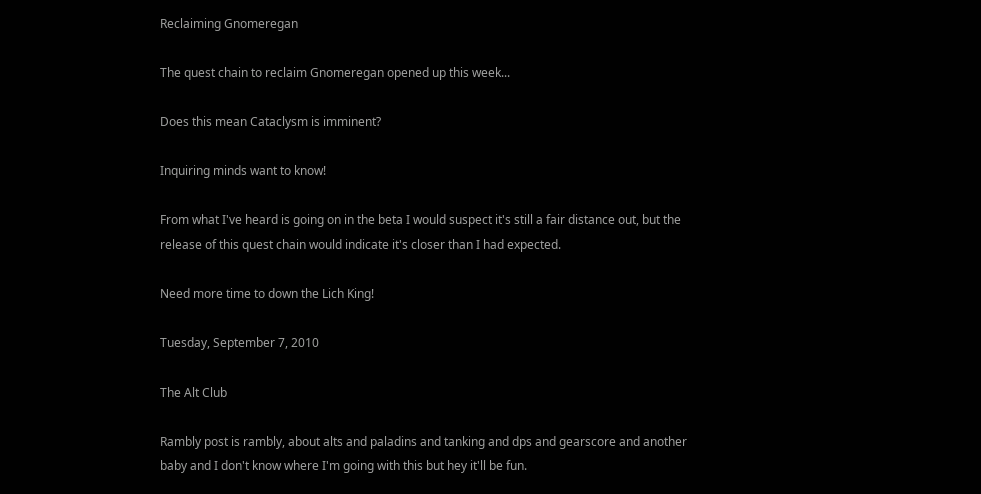Reclaiming Gnomeregan

The quest chain to reclaim Gnomeregan opened up this week...

Does this mean Cataclysm is imminent?

Inquiring minds want to know!

From what I've heard is going on in the beta I would suspect it's still a fair distance out, but the release of this quest chain would indicate it's closer than I had expected.

Need more time to down the Lich King!

Tuesday, September 7, 2010

The Alt Club

Rambly post is rambly, about alts and paladins and tanking and dps and gearscore and another baby and I don't know where I'm going with this but hey it'll be fun.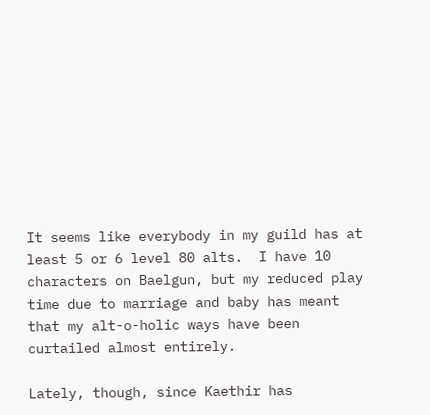It seems like everybody in my guild has at least 5 or 6 level 80 alts.  I have 10 characters on Baelgun, but my reduced play time due to marriage and baby has meant that my alt-o-holic ways have been curtailed almost entirely.

Lately, though, since Kaethir has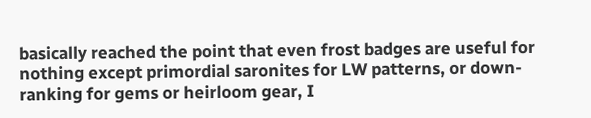basically reached the point that even frost badges are useful for nothing except primordial saronites for LW patterns, or down-ranking for gems or heirloom gear, I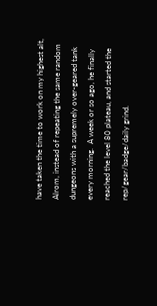have taken the time to work on my highest alt, Alrom, instead of repeating the same random dungeons with a supremely over-geared tank every morning.  A week or so ago, he finally reached the level 80 plateau, and started the rep/gear/badge/daily grind.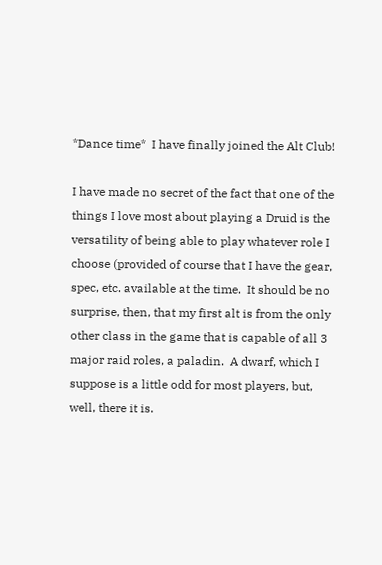*Dance time*  I have finally joined the Alt Club!

I have made no secret of the fact that one of the things I love most about playing a Druid is the versatility of being able to play whatever role I choose (provided of course that I have the gear, spec, etc. available at the time.  It should be no surprise, then, that my first alt is from the only other class in the game that is capable of all 3 major raid roles, a paladin.  A dwarf, which I suppose is a little odd for most players, but, well, there it is.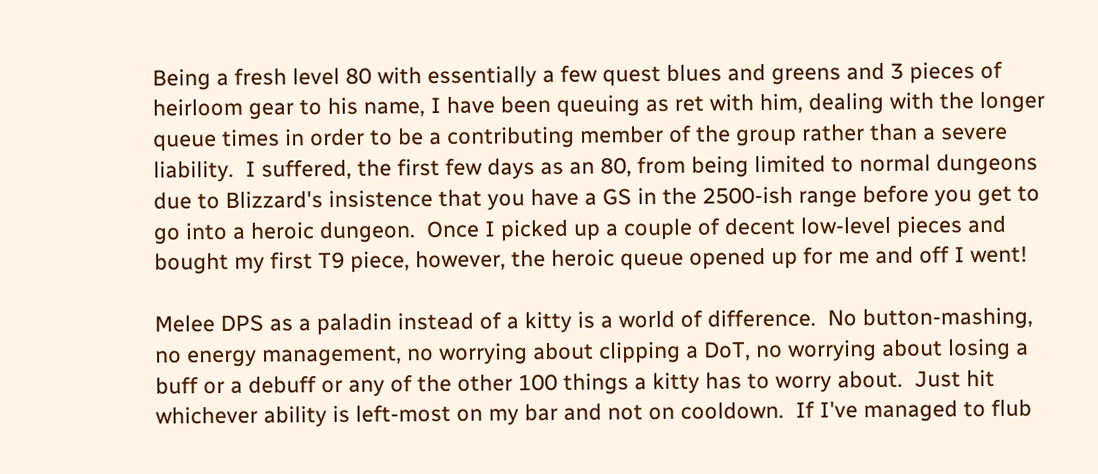Being a fresh level 80 with essentially a few quest blues and greens and 3 pieces of heirloom gear to his name, I have been queuing as ret with him, dealing with the longer queue times in order to be a contributing member of the group rather than a severe liability.  I suffered, the first few days as an 80, from being limited to normal dungeons due to Blizzard's insistence that you have a GS in the 2500-ish range before you get to go into a heroic dungeon.  Once I picked up a couple of decent low-level pieces and bought my first T9 piece, however, the heroic queue opened up for me and off I went!

Melee DPS as a paladin instead of a kitty is a world of difference.  No button-mashing, no energy management, no worrying about clipping a DoT, no worrying about losing a buff or a debuff or any of the other 100 things a kitty has to worry about.  Just hit whichever ability is left-most on my bar and not on cooldown.  If I've managed to flub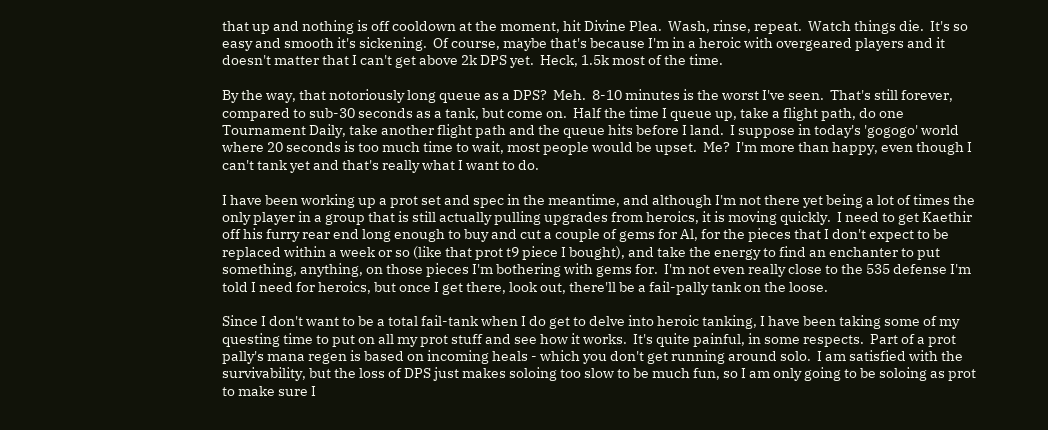that up and nothing is off cooldown at the moment, hit Divine Plea.  Wash, rinse, repeat.  Watch things die.  It's so easy and smooth it's sickening.  Of course, maybe that's because I'm in a heroic with overgeared players and it doesn't matter that I can't get above 2k DPS yet.  Heck, 1.5k most of the time.

By the way, that notoriously long queue as a DPS?  Meh.  8-10 minutes is the worst I've seen.  That's still forever, compared to sub-30 seconds as a tank, but come on.  Half the time I queue up, take a flight path, do one Tournament Daily, take another flight path and the queue hits before I land.  I suppose in today's 'gogogo' world where 20 seconds is too much time to wait, most people would be upset.  Me?  I'm more than happy, even though I can't tank yet and that's really what I want to do.

I have been working up a prot set and spec in the meantime, and although I'm not there yet being a lot of times the only player in a group that is still actually pulling upgrades from heroics, it is moving quickly.  I need to get Kaethir off his furry rear end long enough to buy and cut a couple of gems for Al, for the pieces that I don't expect to be replaced within a week or so (like that prot t9 piece I bought), and take the energy to find an enchanter to put something, anything, on those pieces I'm bothering with gems for.  I'm not even really close to the 535 defense I'm told I need for heroics, but once I get there, look out, there'll be a fail-pally tank on the loose.

Since I don't want to be a total fail-tank when I do get to delve into heroic tanking, I have been taking some of my questing time to put on all my prot stuff and see how it works.  It's quite painful, in some respects.  Part of a prot pally's mana regen is based on incoming heals - which you don't get running around solo.  I am satisfied with the survivability, but the loss of DPS just makes soloing too slow to be much fun, so I am only going to be soloing as prot to make sure I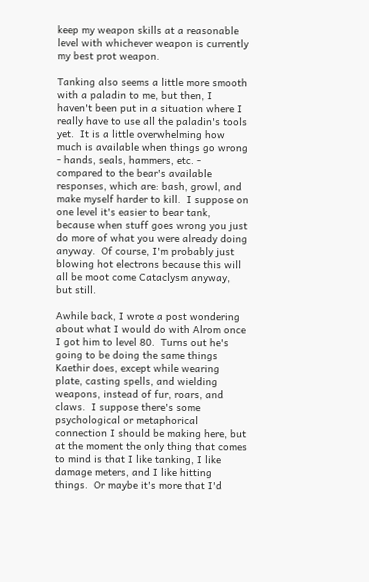keep my weapon skills at a reasonable level with whichever weapon is currently my best prot weapon.

Tanking also seems a little more smooth with a paladin to me, but then, I haven't been put in a situation where I really have to use all the paladin's tools yet.  It is a little overwhelming how much is available when things go wrong - hands, seals, hammers, etc. - compared to the bear's available responses, which are: bash, growl, and make myself harder to kill.  I suppose on one level it's easier to bear tank, because when stuff goes wrong you just do more of what you were already doing anyway.  Of course, I'm probably just blowing hot electrons because this will all be moot come Cataclysm anyway, but still.

Awhile back, I wrote a post wondering about what I would do with Alrom once I got him to level 80.  Turns out he's going to be doing the same things Kaethir does, except while wearing plate, casting spells, and wielding weapons, instead of fur, roars, and claws.  I suppose there's some psychological or metaphorical connection I should be making here, but at the moment the only thing that comes to mind is that I like tanking, I like damage meters, and I like hitting things.  Or maybe it's more that I'd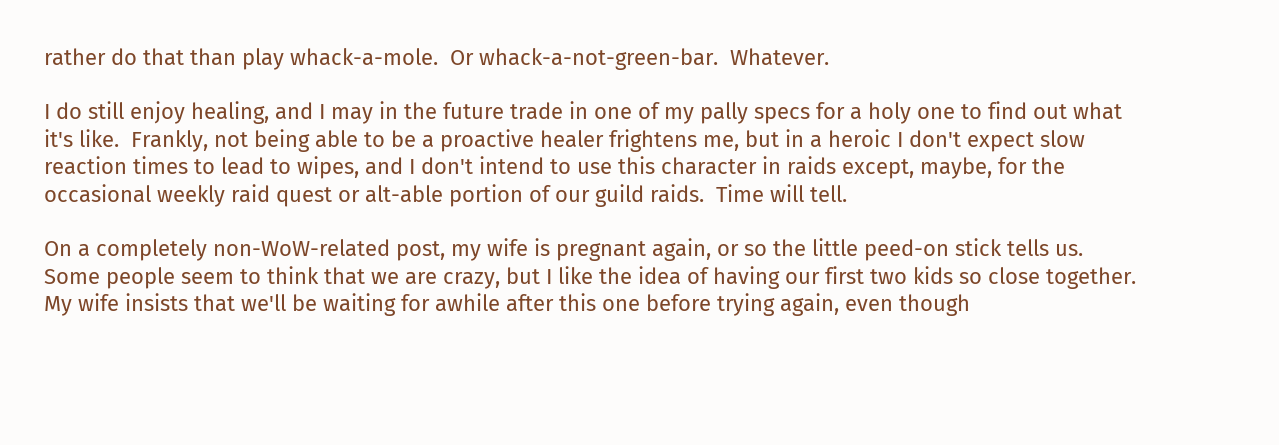rather do that than play whack-a-mole.  Or whack-a-not-green-bar.  Whatever.

I do still enjoy healing, and I may in the future trade in one of my pally specs for a holy one to find out what it's like.  Frankly, not being able to be a proactive healer frightens me, but in a heroic I don't expect slow reaction times to lead to wipes, and I don't intend to use this character in raids except, maybe, for the occasional weekly raid quest or alt-able portion of our guild raids.  Time will tell.

On a completely non-WoW-related post, my wife is pregnant again, or so the little peed-on stick tells us.  Some people seem to think that we are crazy, but I like the idea of having our first two kids so close together.  My wife insists that we'll be waiting for awhile after this one before trying again, even though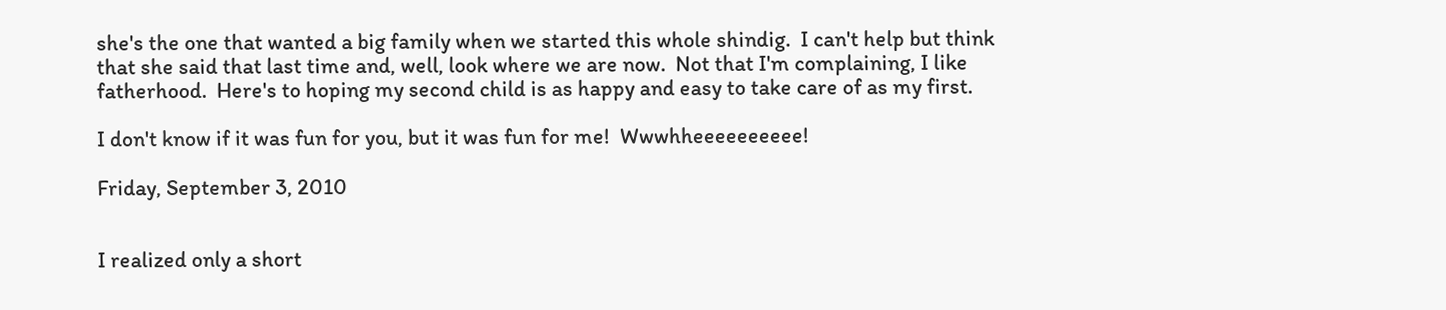she's the one that wanted a big family when we started this whole shindig.  I can't help but think that she said that last time and, well, look where we are now.  Not that I'm complaining, I like fatherhood.  Here's to hoping my second child is as happy and easy to take care of as my first.

I don't know if it was fun for you, but it was fun for me!  Wwwhheeeeeeeeee!

Friday, September 3, 2010


I realized only a short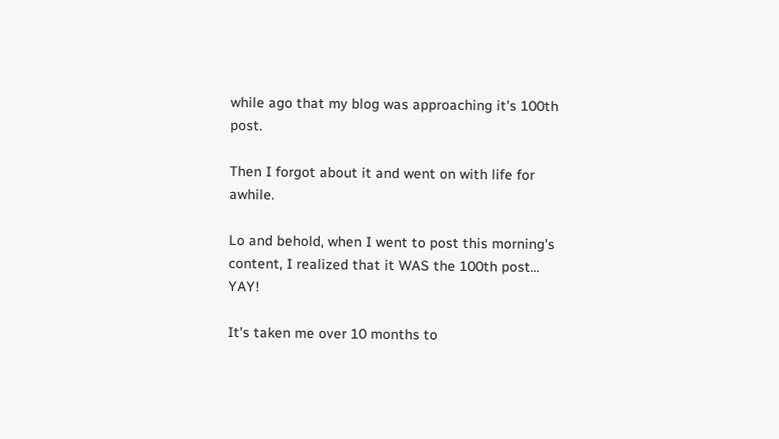while ago that my blog was approaching it's 100th post.

Then I forgot about it and went on with life for awhile.

Lo and behold, when I went to post this morning's content, I realized that it WAS the 100th post...  YAY!

It's taken me over 10 months to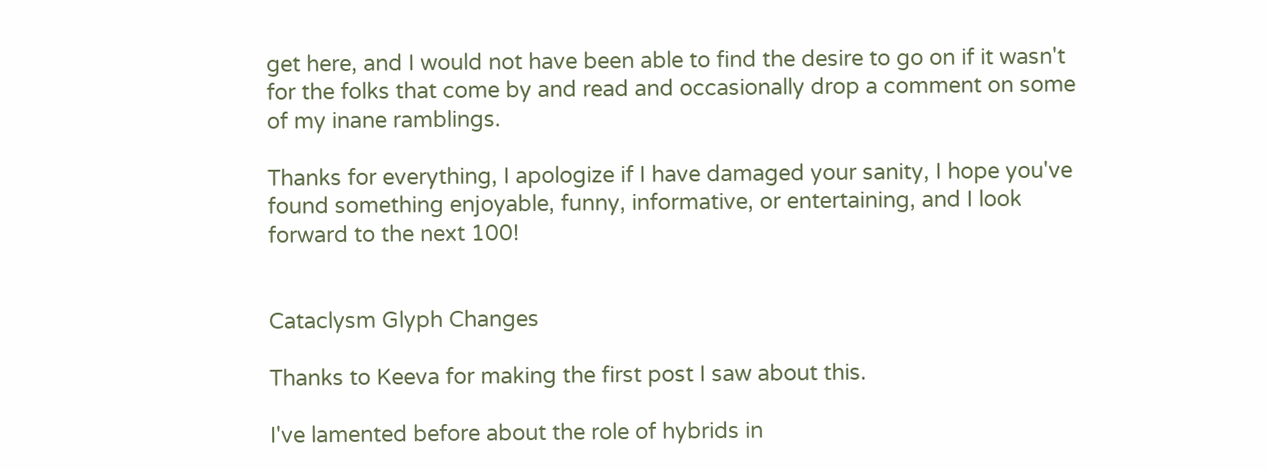get here, and I would not have been able to find the desire to go on if it wasn't for the folks that come by and read and occasionally drop a comment on some of my inane ramblings.

Thanks for everything, I apologize if I have damaged your sanity, I hope you've found something enjoyable, funny, informative, or entertaining, and I look forward to the next 100!


Cataclysm Glyph Changes

Thanks to Keeva for making the first post I saw about this.

I've lamented before about the role of hybrids in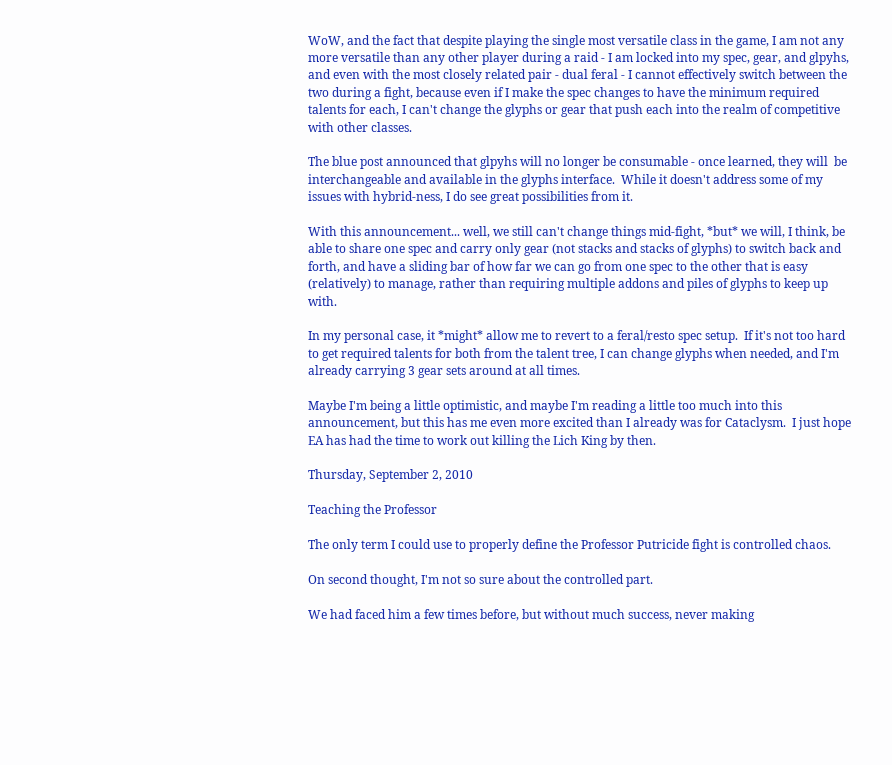WoW, and the fact that despite playing the single most versatile class in the game, I am not any more versatile than any other player during a raid - I am locked into my spec, gear, and glpyhs, and even with the most closely related pair - dual feral - I cannot effectively switch between the two during a fight, because even if I make the spec changes to have the minimum required talents for each, I can't change the glyphs or gear that push each into the realm of competitive with other classes.

The blue post announced that glpyhs will no longer be consumable - once learned, they will  be interchangeable and available in the glyphs interface.  While it doesn't address some of my issues with hybrid-ness, I do see great possibilities from it.

With this announcement... well, we still can't change things mid-fight, *but* we will, I think, be able to share one spec and carry only gear (not stacks and stacks of glyphs) to switch back and forth, and have a sliding bar of how far we can go from one spec to the other that is easy (relatively) to manage, rather than requiring multiple addons and piles of glyphs to keep up with.

In my personal case, it *might* allow me to revert to a feral/resto spec setup.  If it's not too hard to get required talents for both from the talent tree, I can change glyphs when needed, and I'm already carrying 3 gear sets around at all times.

Maybe I'm being a little optimistic, and maybe I'm reading a little too much into this announcement, but this has me even more excited than I already was for Cataclysm.  I just hope EA has had the time to work out killing the Lich King by then.

Thursday, September 2, 2010

Teaching the Professor

The only term I could use to properly define the Professor Putricide fight is controlled chaos.

On second thought, I'm not so sure about the controlled part.

We had faced him a few times before, but without much success, never making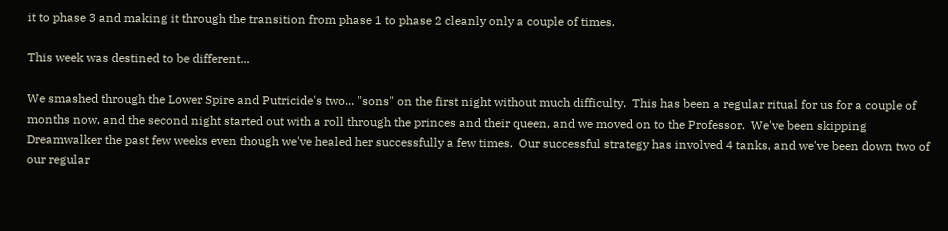it to phase 3 and making it through the transition from phase 1 to phase 2 cleanly only a couple of times.

This week was destined to be different...

We smashed through the Lower Spire and Putricide's two... "sons" on the first night without much difficulty.  This has been a regular ritual for us for a couple of months now, and the second night started out with a roll through the princes and their queen, and we moved on to the Professor.  We've been skipping Dreamwalker the past few weeks even though we've healed her successfully a few times.  Our successful strategy has involved 4 tanks, and we've been down two of our regular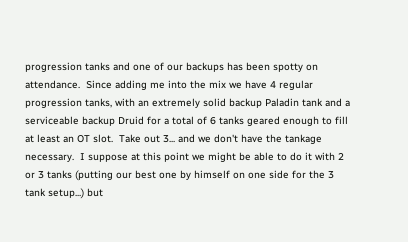progression tanks and one of our backups has been spotty on attendance.  Since adding me into the mix we have 4 regular progression tanks, with an extremely solid backup Paladin tank and a serviceable backup Druid for a total of 6 tanks geared enough to fill at least an OT slot.  Take out 3... and we don't have the tankage necessary.  I suppose at this point we might be able to do it with 2 or 3 tanks (putting our best one by himself on one side for the 3 tank setup...) but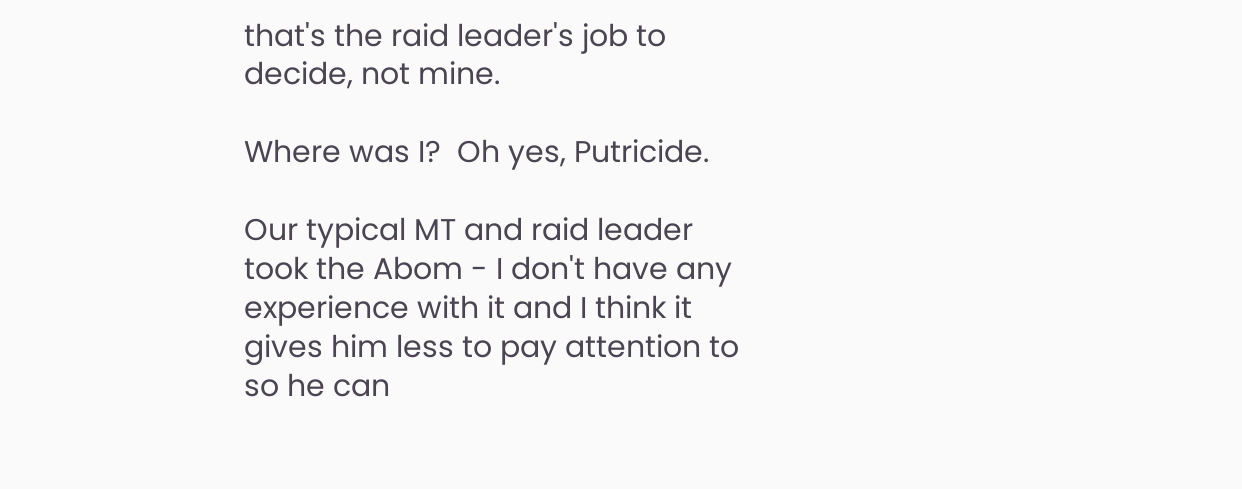that's the raid leader's job to decide, not mine.

Where was I?  Oh yes, Putricide.

Our typical MT and raid leader took the Abom - I don't have any experience with it and I think it gives him less to pay attention to so he can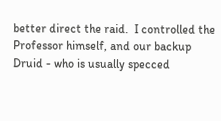better direct the raid.  I controlled the Professor himself, and our backup Druid - who is usually specced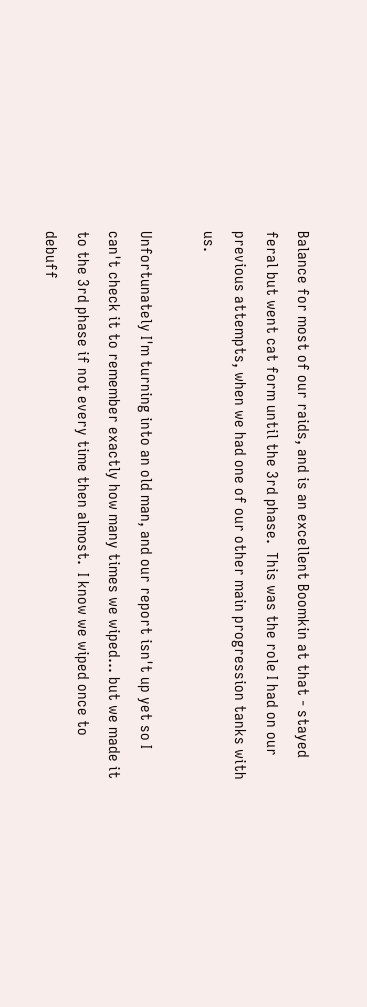Balance for most of our raids, and is an excellent Boomkin at that - stayed feral but went cat form until the 3rd phase.  This was the role I had on our previous attempts, when we had one of our other main progression tanks with us.

Unfortunately I'm turning into an old man, and our report isn't up yet so I can't check it to remember exactly how many times we wiped... but we made it to the 3rd phase if not every time then almost.  I know we wiped once to debuff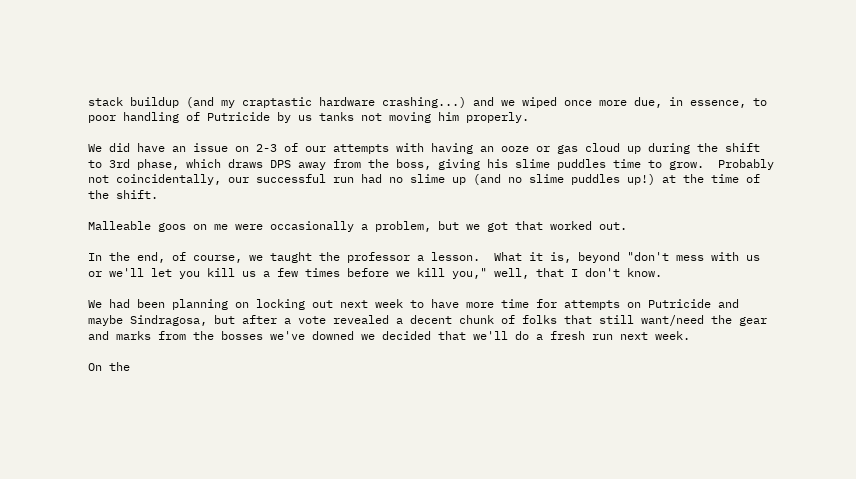stack buildup (and my craptastic hardware crashing...) and we wiped once more due, in essence, to poor handling of Putricide by us tanks not moving him properly.

We did have an issue on 2-3 of our attempts with having an ooze or gas cloud up during the shift to 3rd phase, which draws DPS away from the boss, giving his slime puddles time to grow.  Probably not coincidentally, our successful run had no slime up (and no slime puddles up!) at the time of the shift.

Malleable goos on me were occasionally a problem, but we got that worked out.

In the end, of course, we taught the professor a lesson.  What it is, beyond "don't mess with us or we'll let you kill us a few times before we kill you," well, that I don't know.

We had been planning on locking out next week to have more time for attempts on Putricide and maybe Sindragosa, but after a vote revealed a decent chunk of folks that still want/need the gear and marks from the bosses we've downed we decided that we'll do a fresh run next week.

On the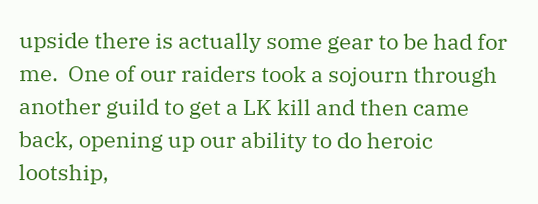upside there is actually some gear to be had for me.  One of our raiders took a sojourn through another guild to get a LK kill and then came back, opening up our ability to do heroic lootship,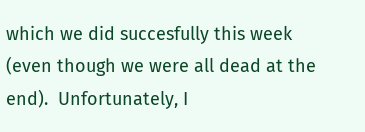which we did succesfully this week (even though we were all dead at the end).  Unfortunately, I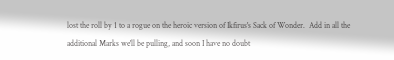lost the roll by 1 to a rogue on the heroic version of Ikfirus's Sack of Wonder.  Add in all the additional Marks we'll be pulling, and soon I have no doubt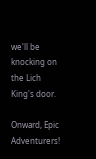we'll be knocking on the Lich King's door.

Onward, Epic Adventurers!